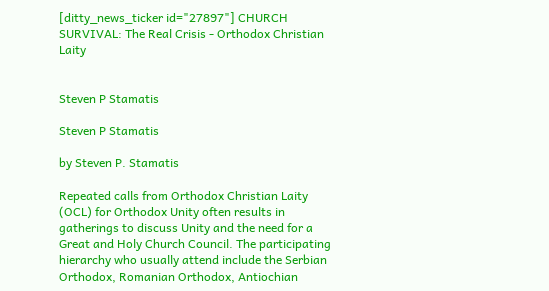[ditty_news_ticker id="27897"] CHURCH SURVIVAL: The Real Crisis - Orthodox Christian Laity


Steven P Stamatis

Steven P Stamatis

by Steven P. Stamatis

Repeated calls from Orthodox Christian Laity (OCL) for Orthodox Unity often results in gatherings to discuss Unity and the need for a Great and Holy Church Council. The participating hierarchy who usually attend include the Serbian Orthodox, Romanian Orthodox, Antiochian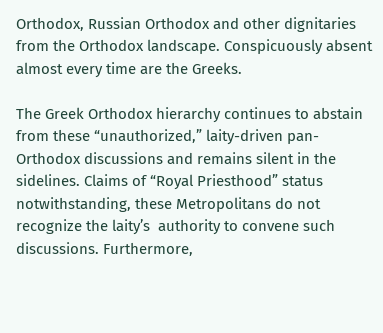Orthodox, Russian Orthodox and other dignitaries from the Orthodox landscape. Conspicuously absent almost every time are the Greeks.

The Greek Orthodox hierarchy continues to abstain from these “unauthorized,” laity-driven pan-Orthodox discussions and remains silent in the sidelines. Claims of “Royal Priesthood” status notwithstanding, these Metropolitans do not recognize the laity’s  authority to convene such discussions. Furthermore,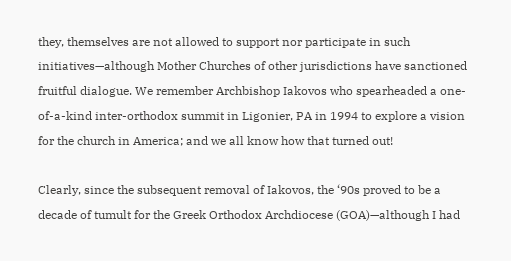they, themselves are not allowed to support nor participate in such initiatives—although Mother Churches of other jurisdictions have sanctioned fruitful dialogue. We remember Archbishop Iakovos who spearheaded a one-of-a-kind inter-orthodox summit in Ligonier, PA in 1994 to explore a vision for the church in America; and we all know how that turned out!

Clearly, since the subsequent removal of Iakovos, the ‘90s proved to be a decade of tumult for the Greek Orthodox Archdiocese (GOA)—although I had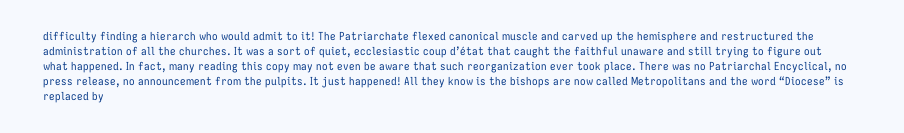difficulty finding a hierarch who would admit to it! The Patriarchate flexed canonical muscle and carved up the hemisphere and restructured the administration of all the churches. It was a sort of quiet, ecclesiastic coup d’état that caught the faithful unaware and still trying to figure out what happened. In fact, many reading this copy may not even be aware that such reorganization ever took place. There was no Patriarchal Encyclical, no press release, no announcement from the pulpits. It just happened! All they know is the bishops are now called Metropolitans and the word “Diocese” is replaced by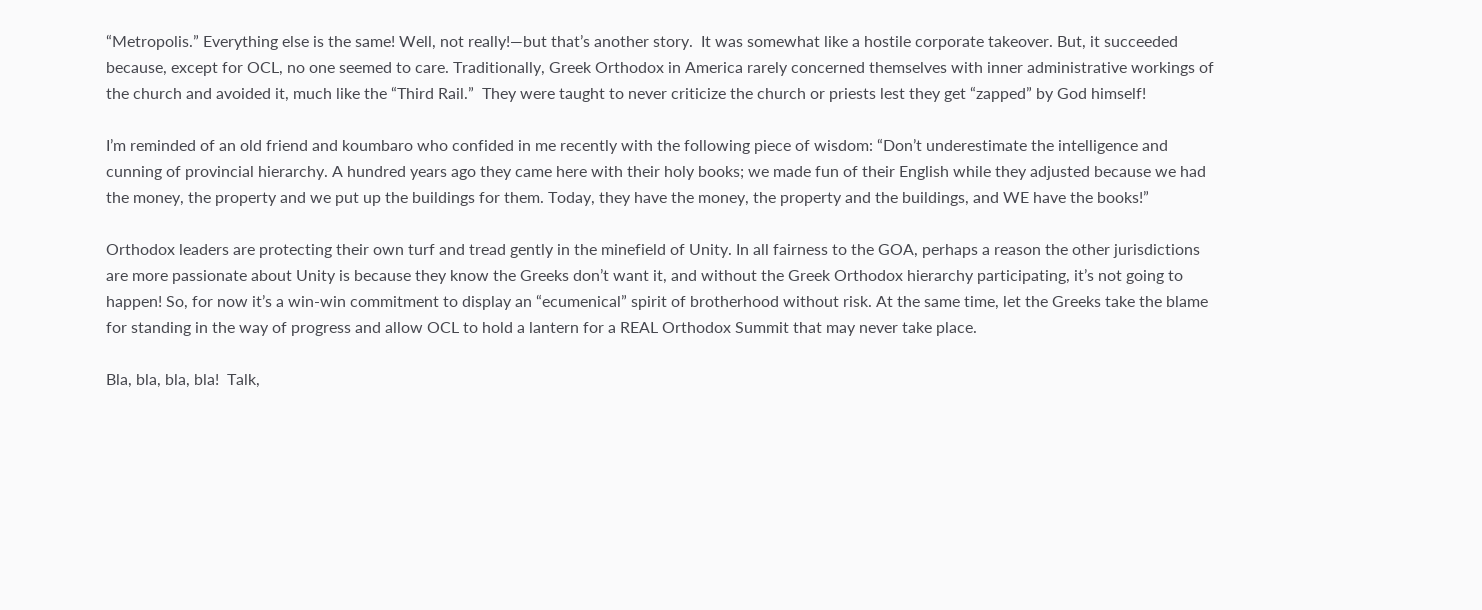“Metropolis.” Everything else is the same! Well, not really!—but that’s another story.  It was somewhat like a hostile corporate takeover. But, it succeeded because, except for OCL, no one seemed to care. Traditionally, Greek Orthodox in America rarely concerned themselves with inner administrative workings of the church and avoided it, much like the “Third Rail.”  They were taught to never criticize the church or priests lest they get “zapped” by God himself!

I’m reminded of an old friend and koumbaro who confided in me recently with the following piece of wisdom: “Don’t underestimate the intelligence and cunning of provincial hierarchy. A hundred years ago they came here with their holy books; we made fun of their English while they adjusted because we had the money, the property and we put up the buildings for them. Today, they have the money, the property and the buildings, and WE have the books!”

Orthodox leaders are protecting their own turf and tread gently in the minefield of Unity. In all fairness to the GOA, perhaps a reason the other jurisdictions are more passionate about Unity is because they know the Greeks don’t want it, and without the Greek Orthodox hierarchy participating, it’s not going to happen! So, for now it’s a win-win commitment to display an “ecumenical” spirit of brotherhood without risk. At the same time, let the Greeks take the blame for standing in the way of progress and allow OCL to hold a lantern for a REAL Orthodox Summit that may never take place.

Bla, bla, bla, bla!  Talk,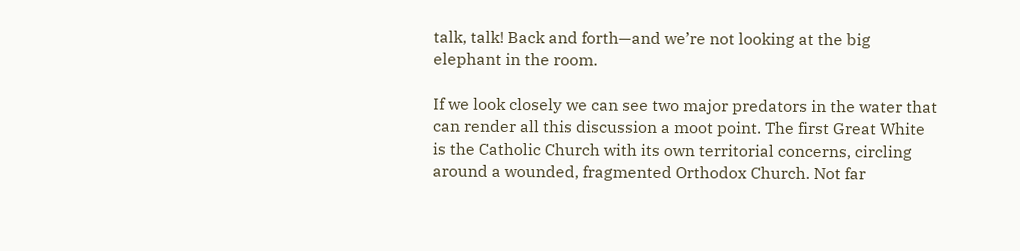talk, talk! Back and forth—and we’re not looking at the big elephant in the room.

If we look closely we can see two major predators in the water that can render all this discussion a moot point. The first Great White is the Catholic Church with its own territorial concerns, circling around a wounded, fragmented Orthodox Church. Not far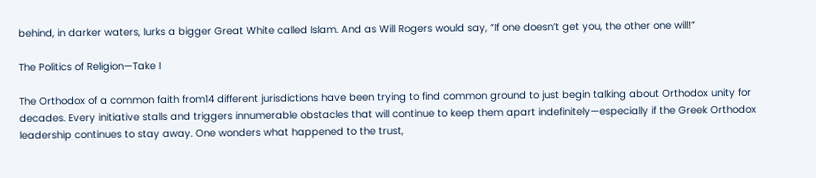behind, in darker waters, lurks a bigger Great White called Islam. And as Will Rogers would say, “If one doesn’t get you, the other one will!”

The Politics of Religion—Take I

The Orthodox of a common faith from14 different jurisdictions have been trying to find common ground to just begin talking about Orthodox unity for decades. Every initiative stalls and triggers innumerable obstacles that will continue to keep them apart indefinitely—especially if the Greek Orthodox leadership continues to stay away. One wonders what happened to the trust,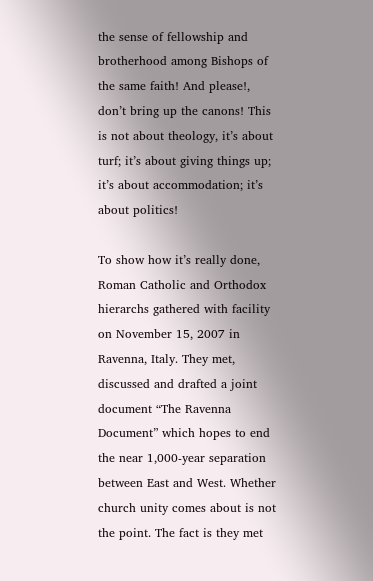the sense of fellowship and brotherhood among Bishops of the same faith! And please!, don’t bring up the canons! This is not about theology, it’s about turf; it’s about giving things up; it’s about accommodation; it’s about politics!

To show how it’s really done, Roman Catholic and Orthodox hierarchs gathered with facility on November 15, 2007 in Ravenna, Italy. They met, discussed and drafted a joint document “The Ravenna Document” which hopes to end the near 1,000-year separation between East and West. Whether church unity comes about is not the point. The fact is they met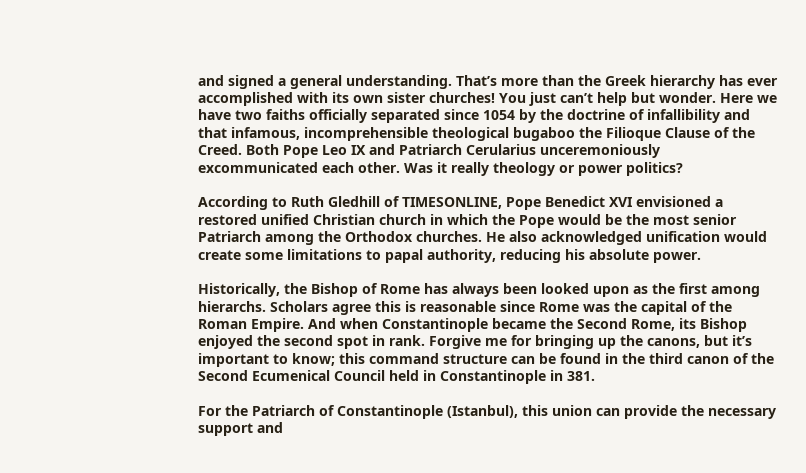and signed a general understanding. That’s more than the Greek hierarchy has ever accomplished with its own sister churches! You just can’t help but wonder. Here we have two faiths officially separated since 1054 by the doctrine of infallibility and that infamous, incomprehensible theological bugaboo the Filioque Clause of the Creed. Both Pope Leo IX and Patriarch Cerularius unceremoniously excommunicated each other. Was it really theology or power politics?

According to Ruth Gledhill of TIMESONLINE, Pope Benedict XVI envisioned a restored unified Christian church in which the Pope would be the most senior Patriarch among the Orthodox churches. He also acknowledged unification would create some limitations to papal authority, reducing his absolute power.

Historically, the Bishop of Rome has always been looked upon as the first among hierarchs. Scholars agree this is reasonable since Rome was the capital of the Roman Empire. And when Constantinople became the Second Rome, its Bishop enjoyed the second spot in rank. Forgive me for bringing up the canons, but it’s important to know; this command structure can be found in the third canon of the Second Ecumenical Council held in Constantinople in 381.

For the Patriarch of Constantinople (Istanbul), this union can provide the necessary support and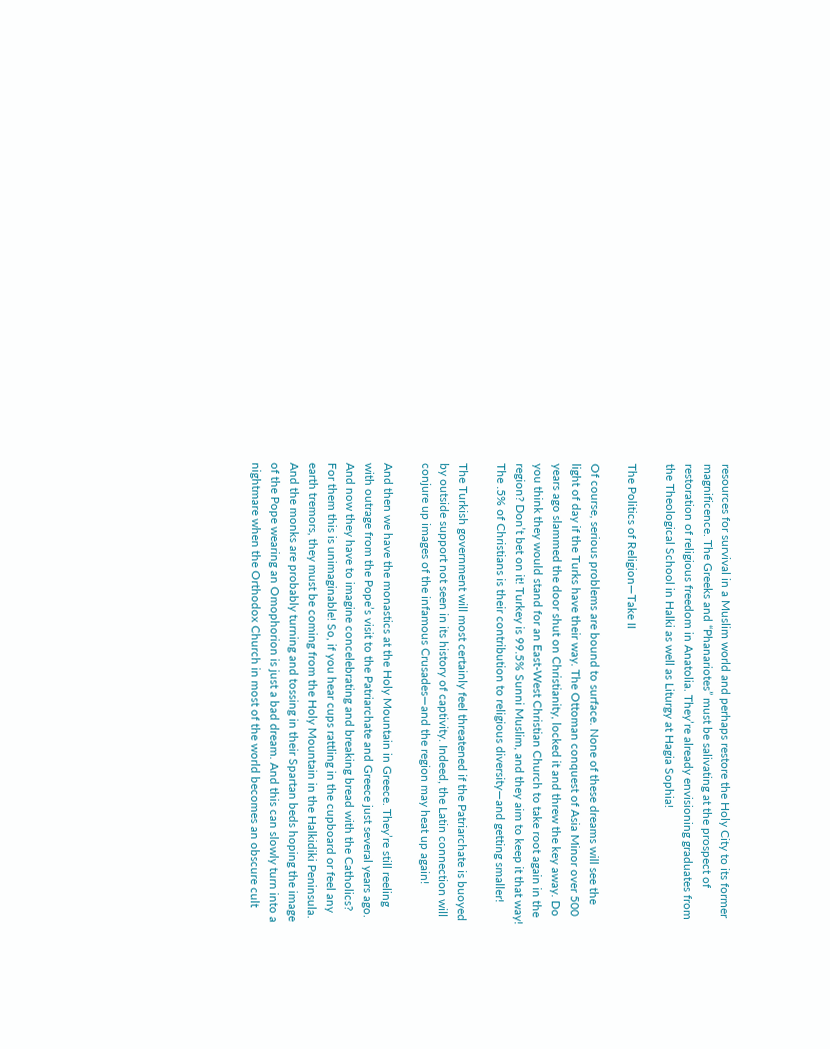resources for survival in a Muslim world and perhaps restore the Holy City to its former magnificence. The Greeks and “Phanariotes” must be salivating at the prospect of restoration of religious freedom in Anatolia. They’re already envisioning graduates from the Theological School in Halki as well as Liturgy at Hagia Sophia!

The Politics of Religion—Take II

Of course, serious problems are bound to surface. None of these dreams will see the light of day if the Turks have their way. The Ottoman conquest of Asia Minor over 500 years ago slammed the door shut on Christianity, locked it and threw the key away. Do you think they would stand for an East-West Christian Church to take root again in the region? Don’t bet on it! Turkey is 99.5% Sunni Muslim, and they aim to keep it that way! The .5% of Christians is their contribution to religious diversity—and getting smaller!

The Turkish government will most certainly feel threatened if the Patriarchate is buoyed by outside support not seen in its history of captivity. Indeed, the Latin connection will conjure up images of the infamous Crusades—and the region may heat up again!

And then we have the monastics at the Holy Mountain in Greece. They’re still reeling with outrage from the Pope’s visit to the Patriarchate and Greece just several years ago. And now they have to imagine concelebrating and breaking bread with the Catholics? For them this is unimaginable! So, if you hear cups rattling in the cupboard or feel any earth tremors, they must be coming from the Holy Mountain in the Halkidiki Peninsula. And the monks are probably turning and tossing in their Spartan beds hoping the image of the Pope wearing an Omophorion is just a bad dream. And this can slowly turn into a nightmare when the Orthodox Church in most of the world becomes an obscure cult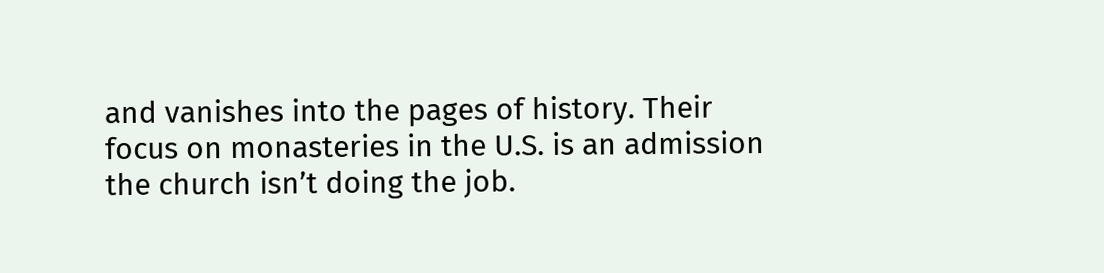and vanishes into the pages of history. Their focus on monasteries in the U.S. is an admission the church isn’t doing the job.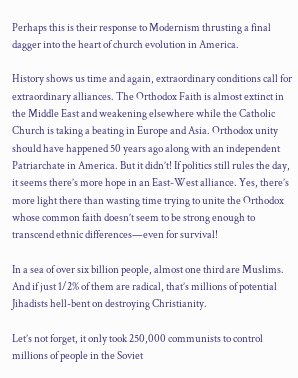Perhaps this is their response to Modernism thrusting a final dagger into the heart of church evolution in America.

History shows us time and again, extraordinary conditions call for extraordinary alliances. The Orthodox Faith is almost extinct in the Middle East and weakening elsewhere while the Catholic Church is taking a beating in Europe and Asia. Orthodox unity should have happened 50 years ago along with an independent Patriarchate in America. But it didn’t! If politics still rules the day, it seems there’s more hope in an East-West alliance. Yes, there’s more light there than wasting time trying to unite the Orthodox whose common faith doesn’t seem to be strong enough to transcend ethnic differences—even for survival!

In a sea of over six billion people, almost one third are Muslims. And if just 1/2% of them are radical, that’s millions of potential Jihadists hell-bent on destroying Christianity.

Let’s not forget, it only took 250,000 communists to control millions of people in the Soviet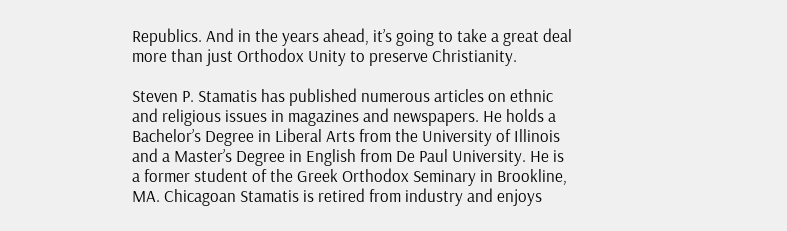Republics. And in the years ahead, it’s going to take a great deal more than just Orthodox Unity to preserve Christianity.

Steven P. Stamatis has published numerous articles on ethnic and religious issues in magazines and newspapers. He holds a Bachelor’s Degree in Liberal Arts from the University of Illinois and a Master’s Degree in English from De Paul University. He is a former student of the Greek Orthodox Seminary in Brookline, MA. Chicagoan Stamatis is retired from industry and enjoys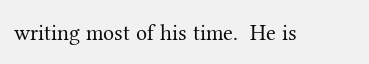writing most of his time.  He is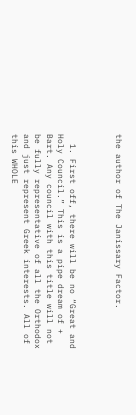the author of The Janissary Factor.



  1. First off, there will be no “Great and Holy Council.” This is a pipe dream of + Bart. Any council with this title will not be fully representative of all the Orthodox and just represent Greek interests. All of this WHOLE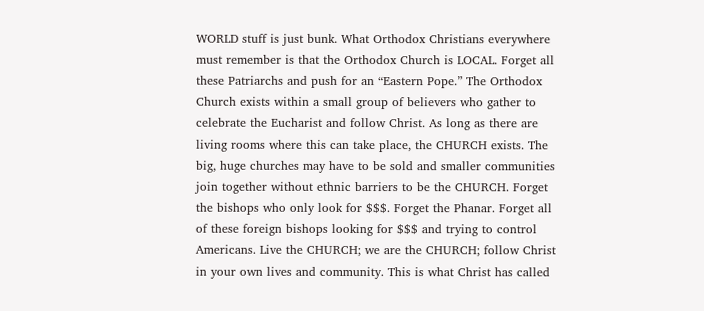WORLD stuff is just bunk. What Orthodox Christians everywhere must remember is that the Orthodox Church is LOCAL. Forget all these Patriarchs and push for an “Eastern Pope.” The Orthodox Church exists within a small group of believers who gather to celebrate the Eucharist and follow Christ. As long as there are living rooms where this can take place, the CHURCH exists. The big, huge churches may have to be sold and smaller communities join together without ethnic barriers to be the CHURCH. Forget the bishops who only look for $$$. Forget the Phanar. Forget all of these foreign bishops looking for $$$ and trying to control Americans. Live the CHURCH; we are the CHURCH; follow Christ in your own lives and community. This is what Christ has called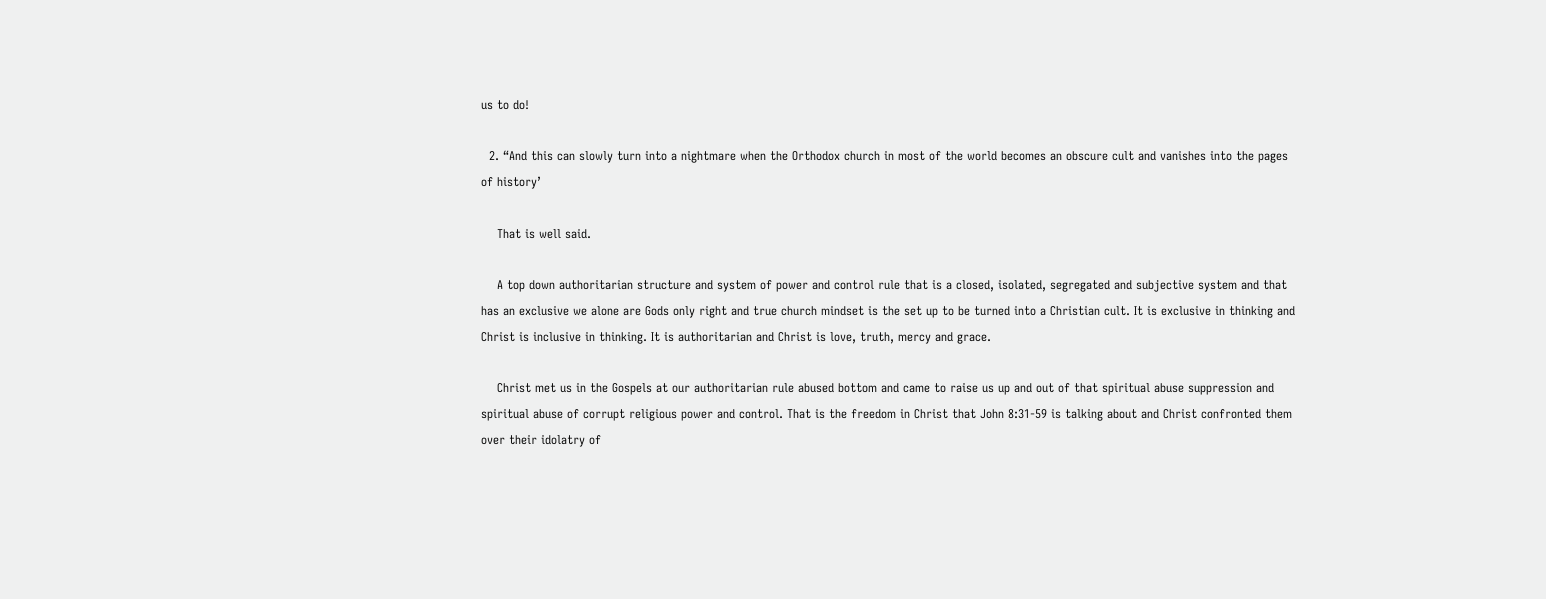us to do!

  2. “And this can slowly turn into a nightmare when the Orthodox church in most of the world becomes an obscure cult and vanishes into the pages of history’

    That is well said.

    A top down authoritarian structure and system of power and control rule that is a closed, isolated, segregated and subjective system and that has an exclusive we alone are Gods only right and true church mindset is the set up to be turned into a Christian cult. It is exclusive in thinking and Christ is inclusive in thinking. It is authoritarian and Christ is love, truth, mercy and grace.

    Christ met us in the Gospels at our authoritarian rule abused bottom and came to raise us up and out of that spiritual abuse suppression and spiritual abuse of corrupt religious power and control. That is the freedom in Christ that John 8:31-59 is talking about and Christ confronted them over their idolatry of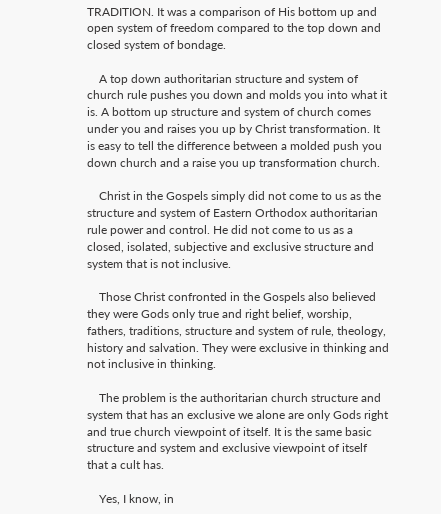TRADITION. It was a comparison of His bottom up and open system of freedom compared to the top down and closed system of bondage.

    A top down authoritarian structure and system of church rule pushes you down and molds you into what it is. A bottom up structure and system of church comes under you and raises you up by Christ transformation. It is easy to tell the difference between a molded push you down church and a raise you up transformation church.

    Christ in the Gospels simply did not come to us as the structure and system of Eastern Orthodox authoritarian rule power and control. He did not come to us as a closed, isolated, subjective and exclusive structure and system that is not inclusive.

    Those Christ confronted in the Gospels also believed they were Gods only true and right belief, worship, fathers, traditions, structure and system of rule, theology, history and salvation. They were exclusive in thinking and not inclusive in thinking.

    The problem is the authoritarian church structure and system that has an exclusive we alone are only Gods right and true church viewpoint of itself. It is the same basic structure and system and exclusive viewpoint of itself that a cult has.

    Yes, I know, in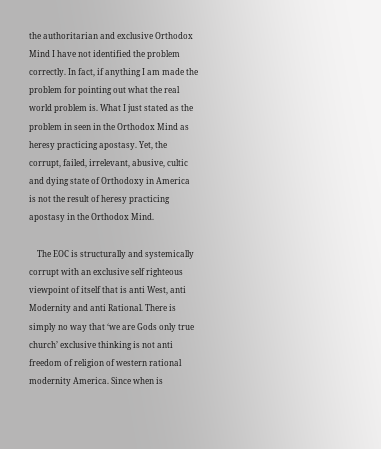the authoritarian and exclusive Orthodox Mind I have not identified the problem correctly. In fact, if anything I am made the problem for pointing out what the real world problem is. What I just stated as the problem in seen in the Orthodox Mind as heresy practicing apostasy. Yet, the corrupt, failed, irrelevant, abusive, cultic and dying state of Orthodoxy in America is not the result of heresy practicing apostasy in the Orthodox Mind.

    The EOC is structurally and systemically corrupt with an exclusive self righteous viewpoint of itself that is anti West, anti Modernity and anti Rational. There is simply no way that ‘we are Gods only true church’ exclusive thinking is not anti freedom of religion of western rational modernity America. Since when is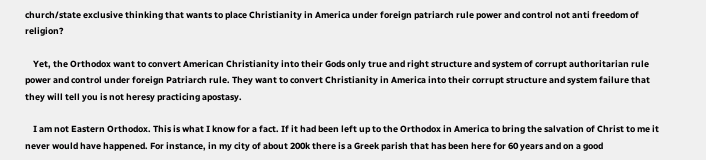church/state exclusive thinking that wants to place Christianity in America under foreign patriarch rule power and control not anti freedom of religion?

    Yet, the Orthodox want to convert American Christianity into their Gods only true and right structure and system of corrupt authoritarian rule power and control under foreign Patriarch rule. They want to convert Christianity in America into their corrupt structure and system failure that they will tell you is not heresy practicing apostasy.

    I am not Eastern Orthodox. This is what I know for a fact. If it had been left up to the Orthodox in America to bring the salvation of Christ to me it never would have happened. For instance, in my city of about 200k there is a Greek parish that has been here for 60 years and on a good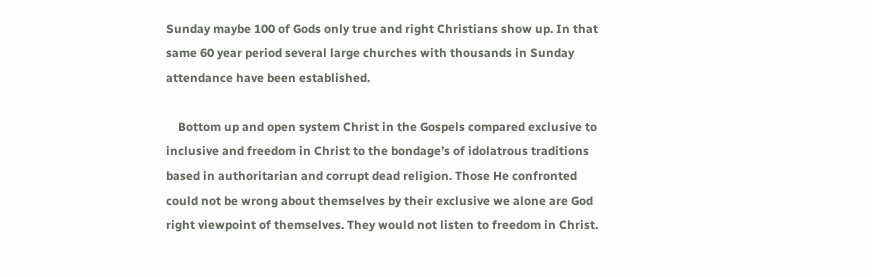Sunday maybe 100 of Gods only true and right Christians show up. In that same 60 year period several large churches with thousands in Sunday attendance have been established.

    Bottom up and open system Christ in the Gospels compared exclusive to inclusive and freedom in Christ to the bondage’s of idolatrous traditions based in authoritarian and corrupt dead religion. Those He confronted could not be wrong about themselves by their exclusive we alone are God right viewpoint of themselves. They would not listen to freedom in Christ.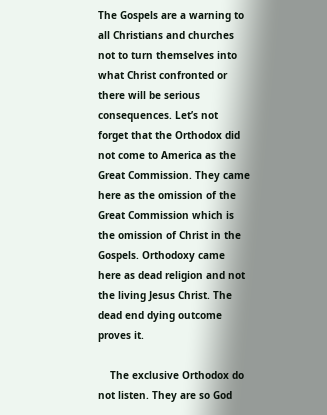The Gospels are a warning to all Christians and churches not to turn themselves into what Christ confronted or there will be serious consequences. Let’s not forget that the Orthodox did not come to America as the Great Commission. They came here as the omission of the Great Commission which is the omission of Christ in the Gospels. Orthodoxy came here as dead religion and not the living Jesus Christ. The dead end dying outcome proves it.

    The exclusive Orthodox do not listen. They are so God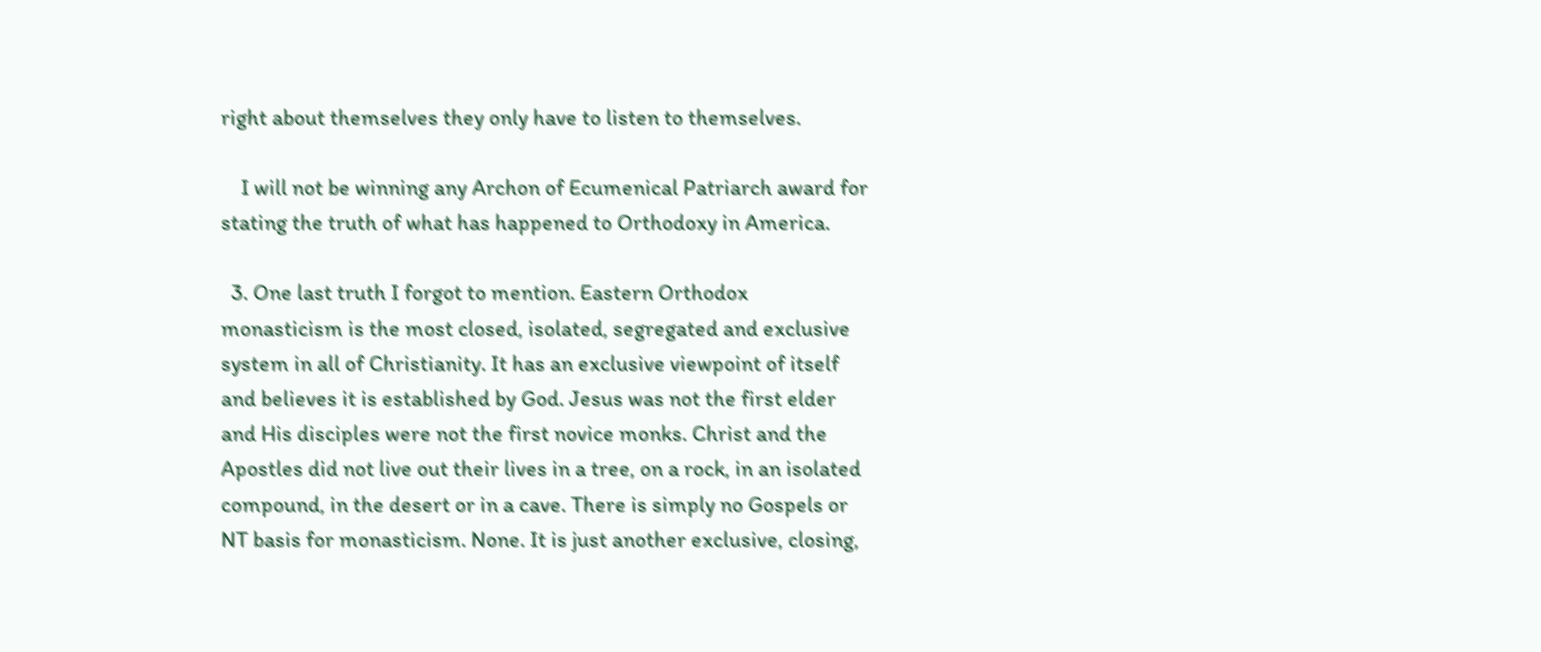right about themselves they only have to listen to themselves.

    I will not be winning any Archon of Ecumenical Patriarch award for stating the truth of what has happened to Orthodoxy in America.

  3. One last truth I forgot to mention. Eastern Orthodox monasticism is the most closed, isolated, segregated and exclusive system in all of Christianity. It has an exclusive viewpoint of itself and believes it is established by God. Jesus was not the first elder and His disciples were not the first novice monks. Christ and the Apostles did not live out their lives in a tree, on a rock, in an isolated compound, in the desert or in a cave. There is simply no Gospels or NT basis for monasticism. None. It is just another exclusive, closing,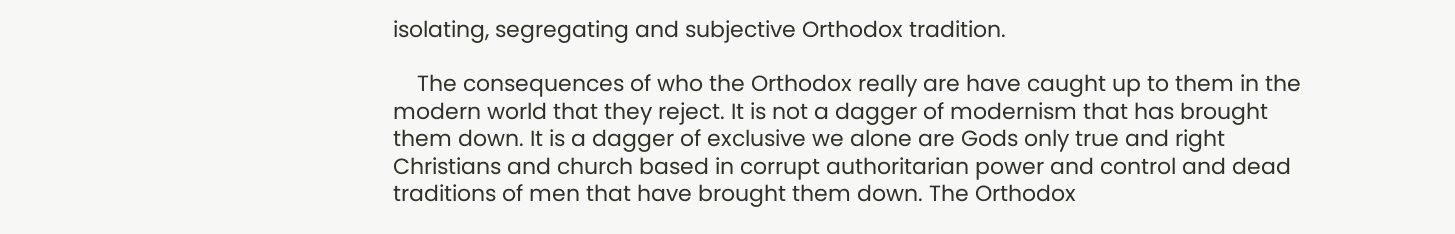isolating, segregating and subjective Orthodox tradition.

    The consequences of who the Orthodox really are have caught up to them in the modern world that they reject. It is not a dagger of modernism that has brought them down. It is a dagger of exclusive we alone are Gods only true and right Christians and church based in corrupt authoritarian power and control and dead traditions of men that have brought them down. The Orthodox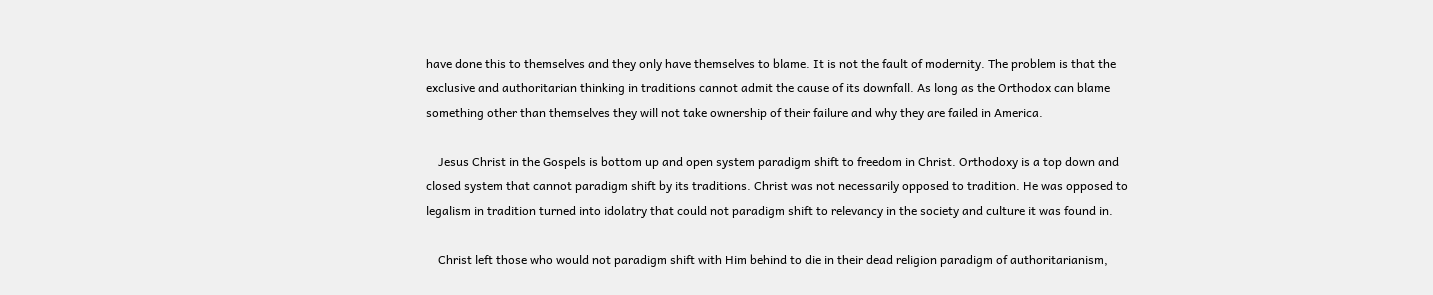have done this to themselves and they only have themselves to blame. It is not the fault of modernity. The problem is that the exclusive and authoritarian thinking in traditions cannot admit the cause of its downfall. As long as the Orthodox can blame something other than themselves they will not take ownership of their failure and why they are failed in America.

    Jesus Christ in the Gospels is bottom up and open system paradigm shift to freedom in Christ. Orthodoxy is a top down and closed system that cannot paradigm shift by its traditions. Christ was not necessarily opposed to tradition. He was opposed to legalism in tradition turned into idolatry that could not paradigm shift to relevancy in the society and culture it was found in.

    Christ left those who would not paradigm shift with Him behind to die in their dead religion paradigm of authoritarianism,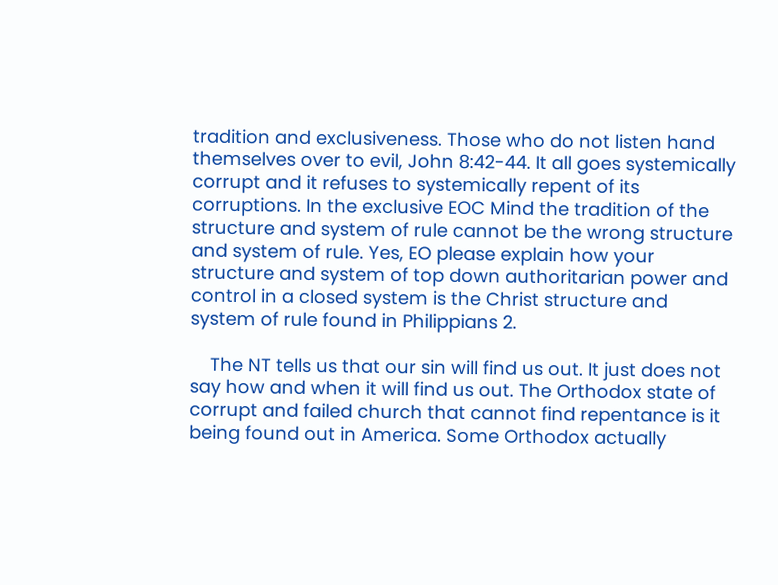tradition and exclusiveness. Those who do not listen hand themselves over to evil, John 8:42-44. It all goes systemically corrupt and it refuses to systemically repent of its corruptions. In the exclusive EOC Mind the tradition of the structure and system of rule cannot be the wrong structure and system of rule. Yes, EO please explain how your structure and system of top down authoritarian power and control in a closed system is the Christ structure and system of rule found in Philippians 2.

    The NT tells us that our sin will find us out. It just does not say how and when it will find us out. The Orthodox state of corrupt and failed church that cannot find repentance is it being found out in America. Some Orthodox actually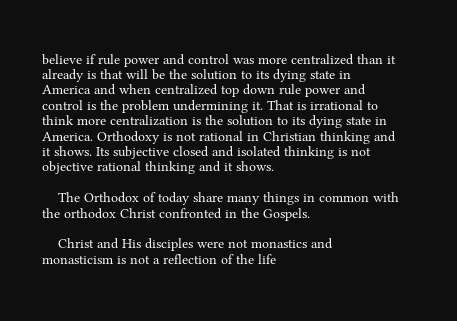believe if rule power and control was more centralized than it already is that will be the solution to its dying state in America and when centralized top down rule power and control is the problem undermining it. That is irrational to think more centralization is the solution to its dying state in America. Orthodoxy is not rational in Christian thinking and it shows. Its subjective closed and isolated thinking is not objective rational thinking and it shows.

    The Orthodox of today share many things in common with the orthodox Christ confronted in the Gospels.

    Christ and His disciples were not monastics and monasticism is not a reflection of the life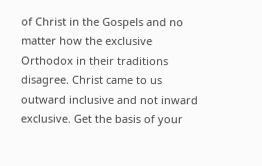of Christ in the Gospels and no matter how the exclusive Orthodox in their traditions disagree. Christ came to us outward inclusive and not inward exclusive. Get the basis of your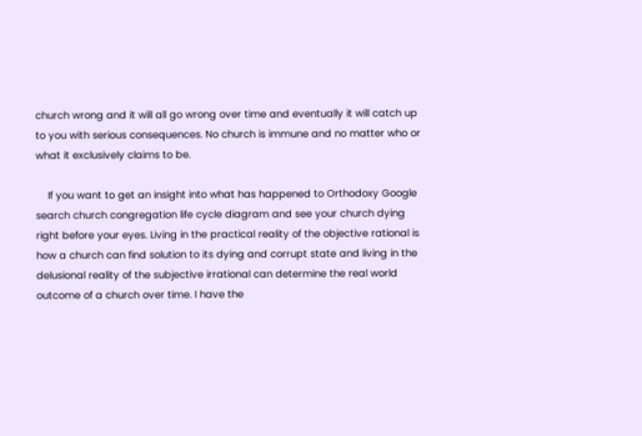church wrong and it will all go wrong over time and eventually it will catch up to you with serious consequences. No church is immune and no matter who or what it exclusively claims to be.

    If you want to get an insight into what has happened to Orthodoxy Google search church congregation life cycle diagram and see your church dying right before your eyes. Living in the practical reality of the objective rational is how a church can find solution to its dying and corrupt state and living in the delusional reality of the subjective irrational can determine the real world outcome of a church over time. I have the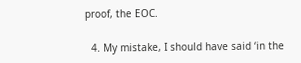proof, the EOC.

  4. My mistake, I should have said ‘in the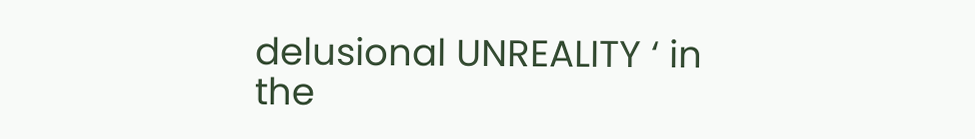delusional UNREALITY ‘ in the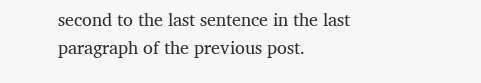second to the last sentence in the last paragraph of the previous post.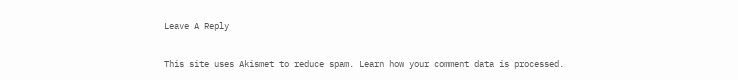Leave A Reply

This site uses Akismet to reduce spam. Learn how your comment data is processed.